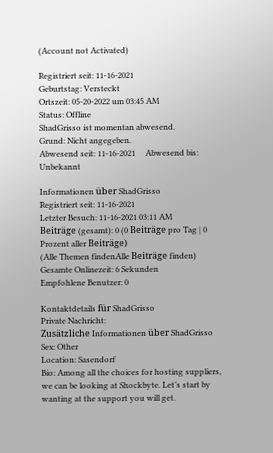(Account not Activated)

Registriert seit: 11-16-2021
Geburtstag: Versteckt
Ortszeit: 05-20-2022 um 03:45 AM
Status: Offline
ShadGrisso ist momentan abwesend.
Grund: Nicht angegeben.
Abwesend seit: 11-16-2021     Abwesend bis: Unbekannt

Informationen über ShadGrisso
Registriert seit: 11-16-2021
Letzter Besuch: 11-16-2021 03:11 AM
Beiträge (gesamt): 0 (0 Beiträge pro Tag | 0 Prozent aller Beiträge)
(Alle Themen findenAlle Beiträge finden)
Gesamte Onlinezeit: 6 Sekunden
Empfohlene Benutzer: 0

Kontaktdetails für ShadGrisso
Private Nachricht:
Zusätzliche Informationen über ShadGrisso
Sex: Other
Location: Sasendorf
Bio: Among all the choices for hosting suppliers,
we can be looking at Shockbyte. Let’s start by wanting at the support you will get.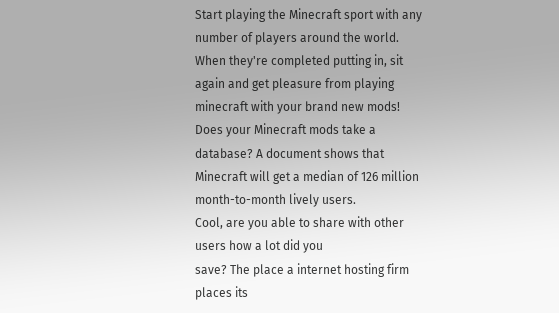Start playing the Minecraft sport with any number of players around the world.
When they're completed putting in, sit again and get pleasure from playing minecraft with your brand new mods!
Does your Minecraft mods take a database? A document shows that Minecraft will get a median of 126 million month-to-month lively users.
Cool, are you able to share with other users how a lot did you
save? The place a internet hosting firm places its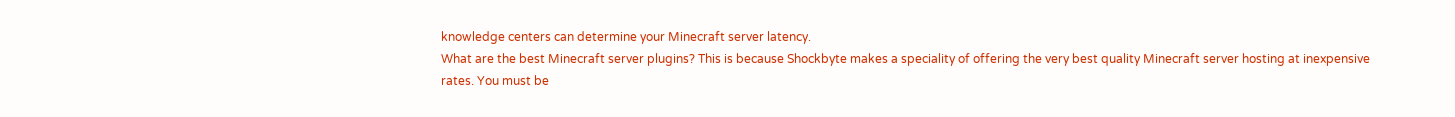knowledge centers can determine your Minecraft server latency.
What are the best Minecraft server plugins? This is because Shockbyte makes a speciality of offering the very best quality Minecraft server hosting at inexpensive
rates. You must be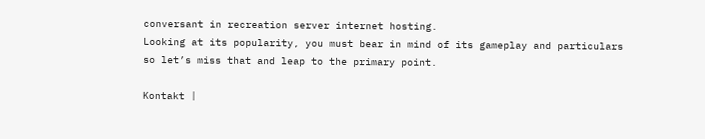conversant in recreation server internet hosting.
Looking at its popularity, you must bear in mind of its gameplay and particulars
so let’s miss that and leap to the primary point.

Kontakt |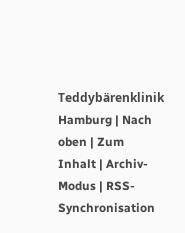Teddybärenklinik Hamburg | Nach oben | Zum Inhalt | Archiv-Modus | RSS-Synchronisation